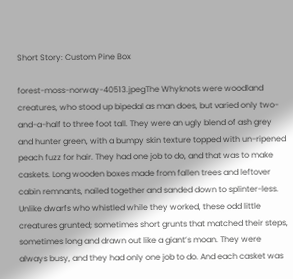Short Story: Custom Pine Box

forest-moss-norway-40513.jpegThe Whyknots were woodland creatures, who stood up bipedal as man does, but varied only two-and-a-half to three foot tall. They were an ugly blend of ash grey and hunter green, with a bumpy skin texture topped with un-ripened peach fuzz for hair. They had one job to do, and that was to make caskets. Long wooden boxes made from fallen trees and leftover cabin remnants, nailed together and sanded down to splinter-less. Unlike dwarfs who whistled while they worked, these odd little creatures grunted; sometimes short grunts that matched their steps, sometimes long and drawn out like a giant’s moan. They were always busy, and they had only one job to do. And each casket was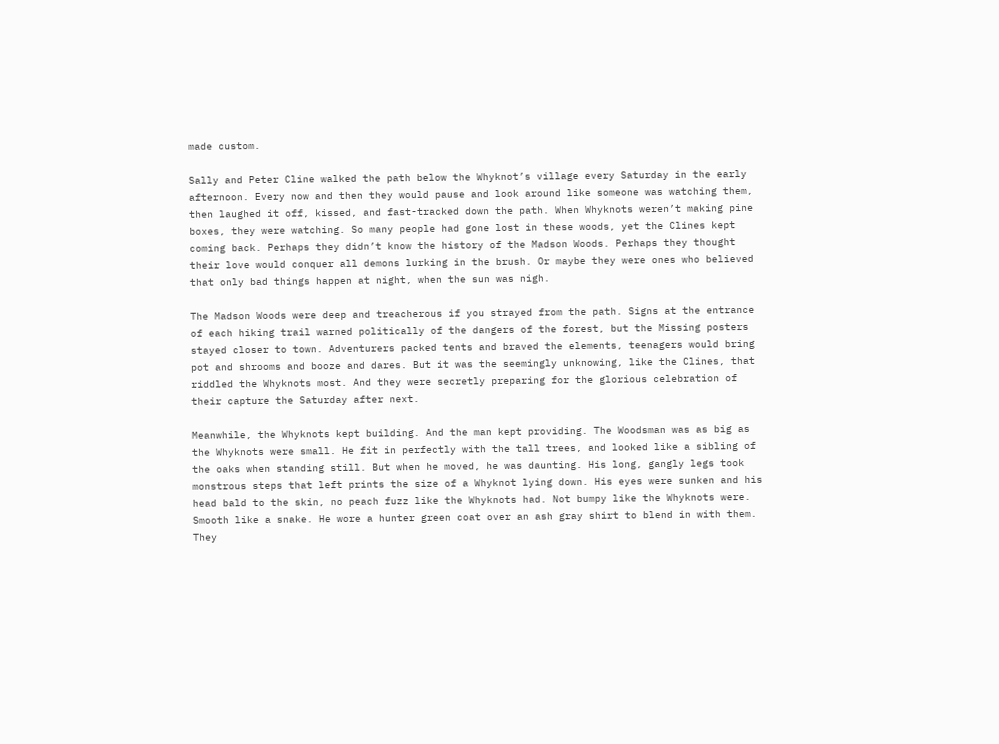made custom.

Sally and Peter Cline walked the path below the Whyknot’s village every Saturday in the early afternoon. Every now and then they would pause and look around like someone was watching them, then laughed it off, kissed, and fast-tracked down the path. When Whyknots weren’t making pine boxes, they were watching. So many people had gone lost in these woods, yet the Clines kept coming back. Perhaps they didn’t know the history of the Madson Woods. Perhaps they thought their love would conquer all demons lurking in the brush. Or maybe they were ones who believed that only bad things happen at night, when the sun was nigh.

The Madson Woods were deep and treacherous if you strayed from the path. Signs at the entrance of each hiking trail warned politically of the dangers of the forest, but the Missing posters stayed closer to town. Adventurers packed tents and braved the elements, teenagers would bring pot and shrooms and booze and dares. But it was the seemingly unknowing, like the Clines, that riddled the Whyknots most. And they were secretly preparing for the glorious celebration of their capture the Saturday after next.

Meanwhile, the Whyknots kept building. And the man kept providing. The Woodsman was as big as the Whyknots were small. He fit in perfectly with the tall trees, and looked like a sibling of the oaks when standing still. But when he moved, he was daunting. His long, gangly legs took monstrous steps that left prints the size of a Whyknot lying down. His eyes were sunken and his head bald to the skin, no peach fuzz like the Whyknots had. Not bumpy like the Whyknots were. Smooth like a snake. He wore a hunter green coat over an ash gray shirt to blend in with them. They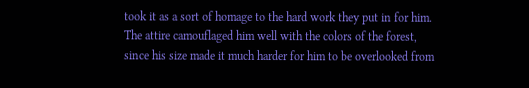took it as a sort of homage to the hard work they put in for him. The attire camouflaged him well with the colors of the forest, since his size made it much harder for him to be overlooked from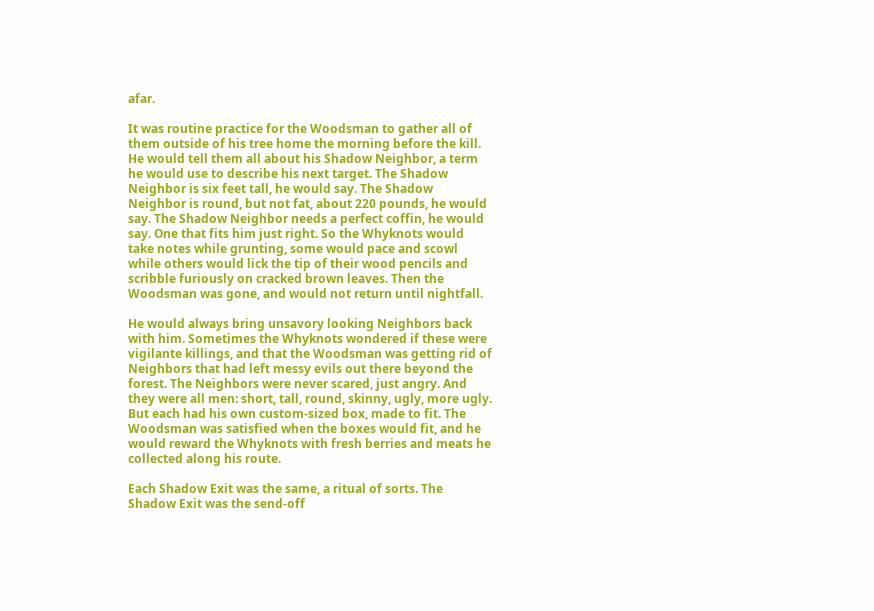afar.

It was routine practice for the Woodsman to gather all of them outside of his tree home the morning before the kill. He would tell them all about his Shadow Neighbor, a term he would use to describe his next target. The Shadow Neighbor is six feet tall, he would say. The Shadow Neighbor is round, but not fat, about 220 pounds, he would say. The Shadow Neighbor needs a perfect coffin, he would say. One that fits him just right. So the Whyknots would take notes while grunting, some would pace and scowl while others would lick the tip of their wood pencils and scribble furiously on cracked brown leaves. Then the Woodsman was gone, and would not return until nightfall.

He would always bring unsavory looking Neighbors back with him. Sometimes the Whyknots wondered if these were vigilante killings, and that the Woodsman was getting rid of Neighbors that had left messy evils out there beyond the forest. The Neighbors were never scared, just angry. And they were all men: short, tall, round, skinny, ugly, more ugly. But each had his own custom-sized box, made to fit. The Woodsman was satisfied when the boxes would fit, and he would reward the Whyknots with fresh berries and meats he collected along his route.

Each Shadow Exit was the same, a ritual of sorts. The Shadow Exit was the send-off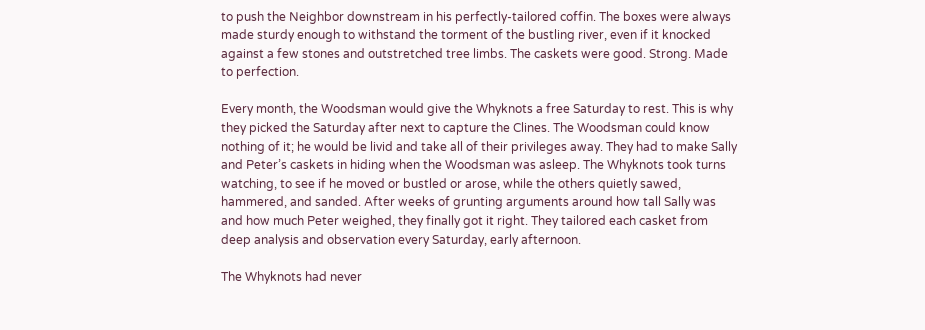to push the Neighbor downstream in his perfectly-tailored coffin. The boxes were always made sturdy enough to withstand the torment of the bustling river, even if it knocked against a few stones and outstretched tree limbs. The caskets were good. Strong. Made to perfection.

Every month, the Woodsman would give the Whyknots a free Saturday to rest. This is why they picked the Saturday after next to capture the Clines. The Woodsman could know nothing of it; he would be livid and take all of their privileges away. They had to make Sally and Peter’s caskets in hiding when the Woodsman was asleep. The Whyknots took turns watching, to see if he moved or bustled or arose, while the others quietly sawed, hammered, and sanded. After weeks of grunting arguments around how tall Sally was and how much Peter weighed, they finally got it right. They tailored each casket from deep analysis and observation every Saturday, early afternoon.

The Whyknots had never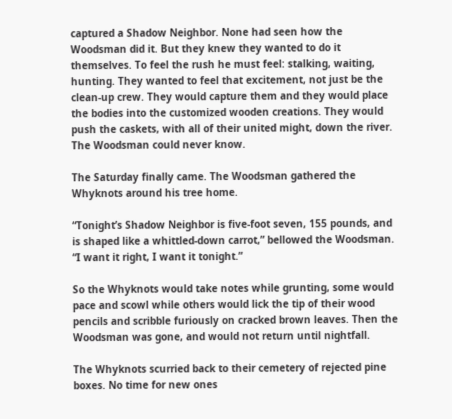captured a Shadow Neighbor. None had seen how the Woodsman did it. But they knew they wanted to do it themselves. To feel the rush he must feel: stalking, waiting, hunting. They wanted to feel that excitement, not just be the clean-up crew. They would capture them and they would place the bodies into the customized wooden creations. They would push the caskets, with all of their united might, down the river. The Woodsman could never know.

The Saturday finally came. The Woodsman gathered the Whyknots around his tree home.

“Tonight’s Shadow Neighbor is five-foot seven, 155 pounds, and is shaped like a whittled-down carrot,” bellowed the Woodsman. “I want it right, I want it tonight.”

So the Whyknots would take notes while grunting, some would pace and scowl while others would lick the tip of their wood pencils and scribble furiously on cracked brown leaves. Then the Woodsman was gone, and would not return until nightfall.

The Whyknots scurried back to their cemetery of rejected pine boxes. No time for new ones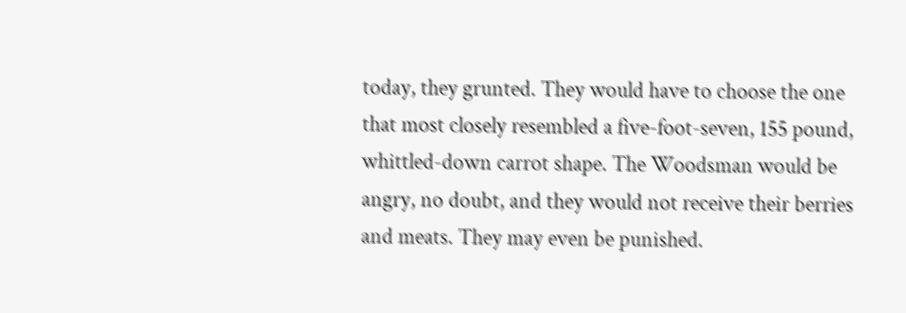today, they grunted. They would have to choose the one that most closely resembled a five-foot-seven, 155 pound, whittled-down carrot shape. The Woodsman would be angry, no doubt, and they would not receive their berries and meats. They may even be punished.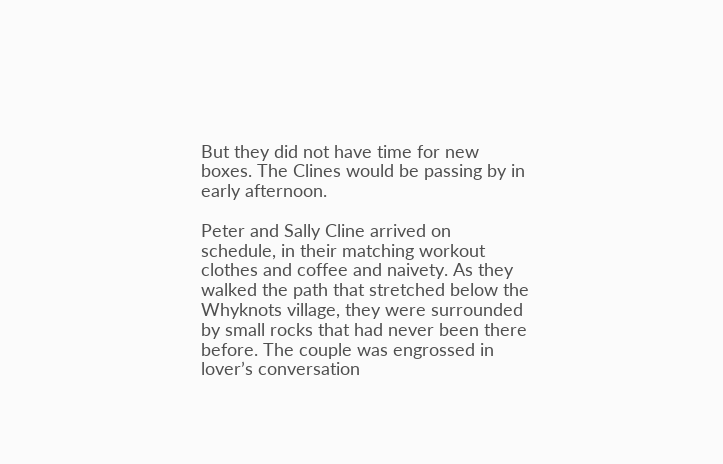But they did not have time for new boxes. The Clines would be passing by in early afternoon.

Peter and Sally Cline arrived on schedule, in their matching workout clothes and coffee and naivety. As they walked the path that stretched below the Whyknots village, they were surrounded by small rocks that had never been there before. The couple was engrossed in lover’s conversation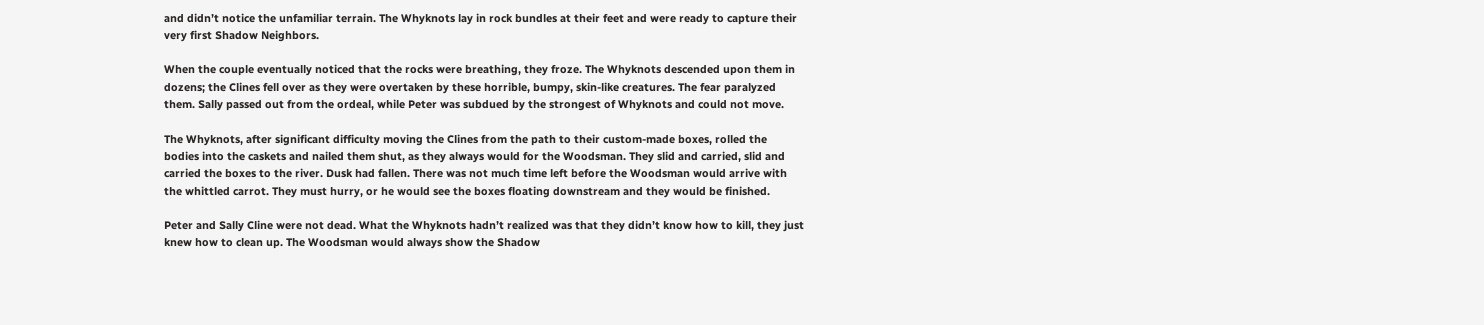and didn’t notice the unfamiliar terrain. The Whyknots lay in rock bundles at their feet and were ready to capture their very first Shadow Neighbors.

When the couple eventually noticed that the rocks were breathing, they froze. The Whyknots descended upon them in dozens; the Clines fell over as they were overtaken by these horrible, bumpy, skin-like creatures. The fear paralyzed them. Sally passed out from the ordeal, while Peter was subdued by the strongest of Whyknots and could not move.

The Whyknots, after significant difficulty moving the Clines from the path to their custom-made boxes, rolled the bodies into the caskets and nailed them shut, as they always would for the Woodsman. They slid and carried, slid and carried the boxes to the river. Dusk had fallen. There was not much time left before the Woodsman would arrive with the whittled carrot. They must hurry, or he would see the boxes floating downstream and they would be finished.

Peter and Sally Cline were not dead. What the Whyknots hadn’t realized was that they didn’t know how to kill, they just knew how to clean up. The Woodsman would always show the Shadow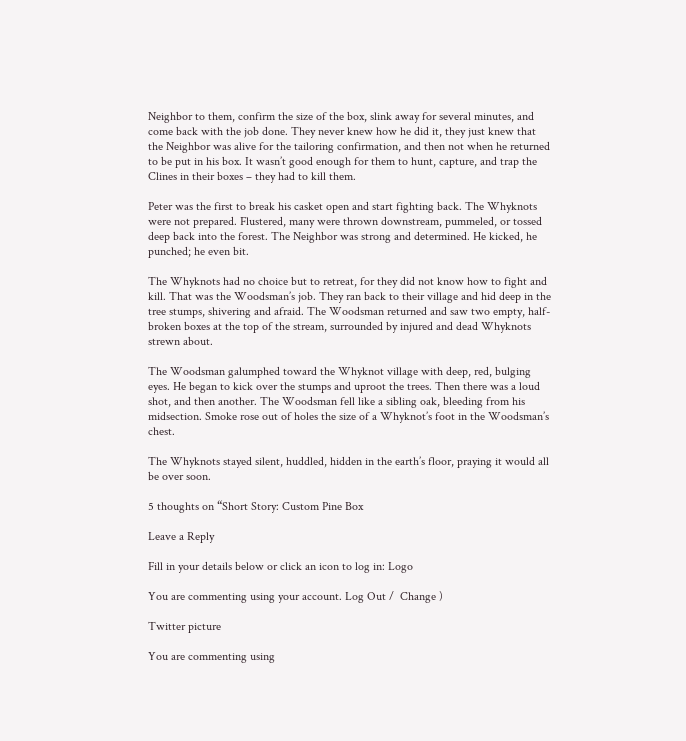Neighbor to them, confirm the size of the box, slink away for several minutes, and come back with the job done. They never knew how he did it, they just knew that the Neighbor was alive for the tailoring confirmation, and then not when he returned to be put in his box. It wasn’t good enough for them to hunt, capture, and trap the Clines in their boxes – they had to kill them.

Peter was the first to break his casket open and start fighting back. The Whyknots were not prepared. Flustered, many were thrown downstream, pummeled, or tossed deep back into the forest. The Neighbor was strong and determined. He kicked, he punched; he even bit.

The Whyknots had no choice but to retreat, for they did not know how to fight and kill. That was the Woodsman’s job. They ran back to their village and hid deep in the tree stumps, shivering and afraid. The Woodsman returned and saw two empty, half-broken boxes at the top of the stream, surrounded by injured and dead Whyknots strewn about.

The Woodsman galumphed toward the Whyknot village with deep, red, bulging eyes. He began to kick over the stumps and uproot the trees. Then there was a loud shot, and then another. The Woodsman fell like a sibling oak, bleeding from his midsection. Smoke rose out of holes the size of a Whyknot’s foot in the Woodsman’s chest.

The Whyknots stayed silent, huddled, hidden in the earth’s floor, praying it would all be over soon.

5 thoughts on “Short Story: Custom Pine Box

Leave a Reply

Fill in your details below or click an icon to log in: Logo

You are commenting using your account. Log Out /  Change )

Twitter picture

You are commenting using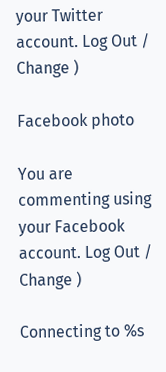your Twitter account. Log Out /  Change )

Facebook photo

You are commenting using your Facebook account. Log Out /  Change )

Connecting to %s